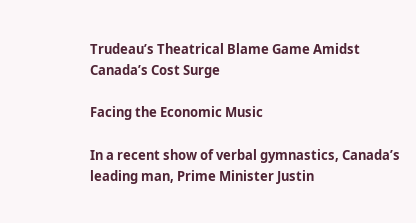Trudeau’s Theatrical Blame Game Amidst Canada’s Cost Surge

Facing the Economic Music

In a recent show of verbal gymnastics, Canada’s leading man, Prime Minister Justin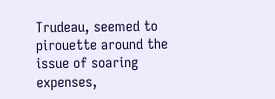Trudeau, seemed to pirouette around the issue of soaring expenses,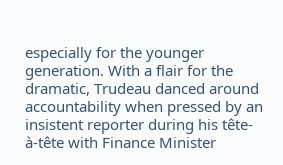especially for the younger generation. With a flair for the dramatic, Trudeau danced around accountability when pressed by an insistent reporter during his tête-à-tête with Finance Minister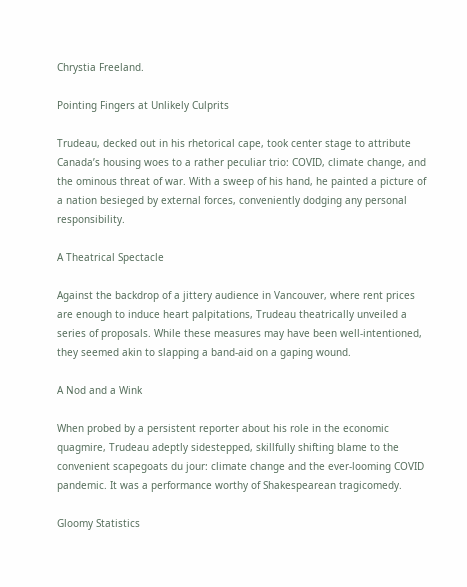Chrystia Freeland.

Pointing Fingers at Unlikely Culprits

Trudeau, decked out in his rhetorical cape, took center stage to attribute Canada’s housing woes to a rather peculiar trio: COVID, climate change, and the ominous threat of war. With a sweep of his hand, he painted a picture of a nation besieged by external forces, conveniently dodging any personal responsibility.

A Theatrical Spectacle

Against the backdrop of a jittery audience in Vancouver, where rent prices are enough to induce heart palpitations, Trudeau theatrically unveiled a series of proposals. While these measures may have been well-intentioned, they seemed akin to slapping a band-aid on a gaping wound.

A Nod and a Wink

When probed by a persistent reporter about his role in the economic quagmire, Trudeau adeptly sidestepped, skillfully shifting blame to the convenient scapegoats du jour: climate change and the ever-looming COVID pandemic. It was a performance worthy of Shakespearean tragicomedy.

Gloomy Statistics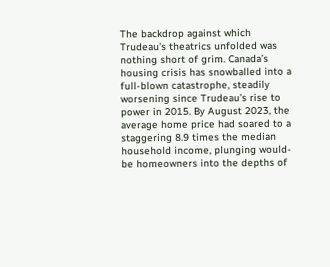The backdrop against which Trudeau’s theatrics unfolded was nothing short of grim. Canada’s housing crisis has snowballed into a full-blown catastrophe, steadily worsening since Trudeau’s rise to power in 2015. By August 2023, the average home price had soared to a staggering 8.9 times the median household income, plunging would-be homeowners into the depths of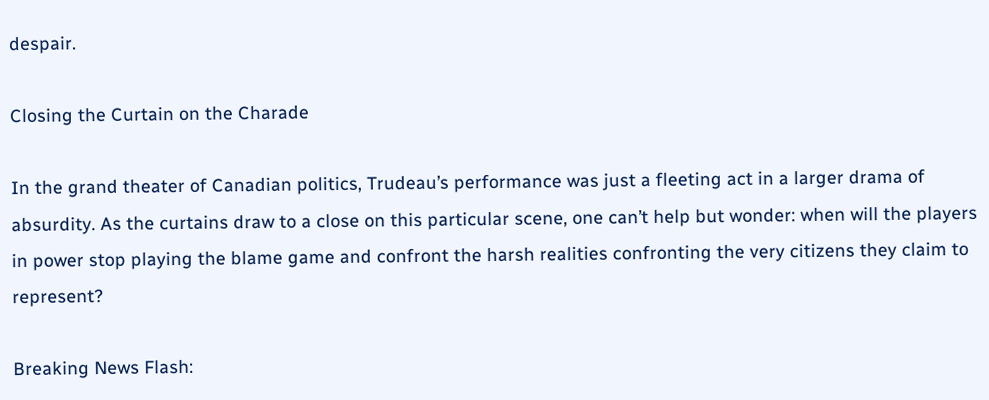despair.

Closing the Curtain on the Charade

In the grand theater of Canadian politics, Trudeau’s performance was just a fleeting act in a larger drama of absurdity. As the curtains draw to a close on this particular scene, one can’t help but wonder: when will the players in power stop playing the blame game and confront the harsh realities confronting the very citizens they claim to represent?

Breaking News Flash: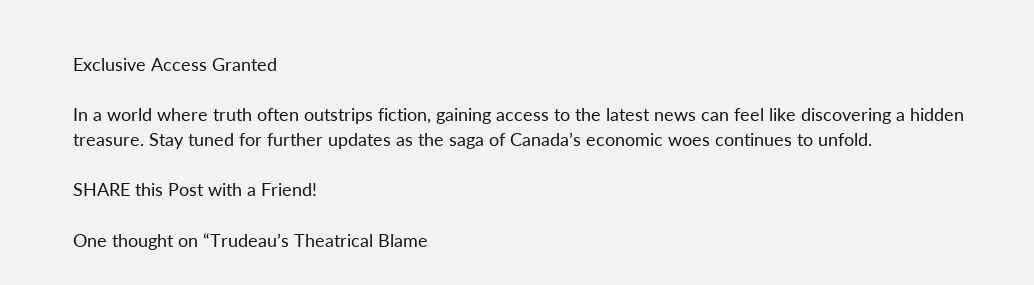Exclusive Access Granted

In a world where truth often outstrips fiction, gaining access to the latest news can feel like discovering a hidden treasure. Stay tuned for further updates as the saga of Canada’s economic woes continues to unfold.

SHARE this Post with a Friend!

One thought on “Trudeau’s Theatrical Blame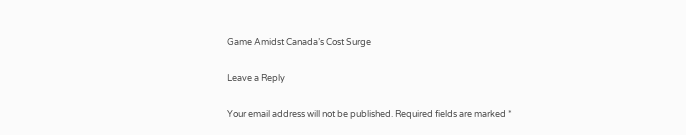Game Amidst Canada’s Cost Surge

Leave a Reply

Your email address will not be published. Required fields are marked *